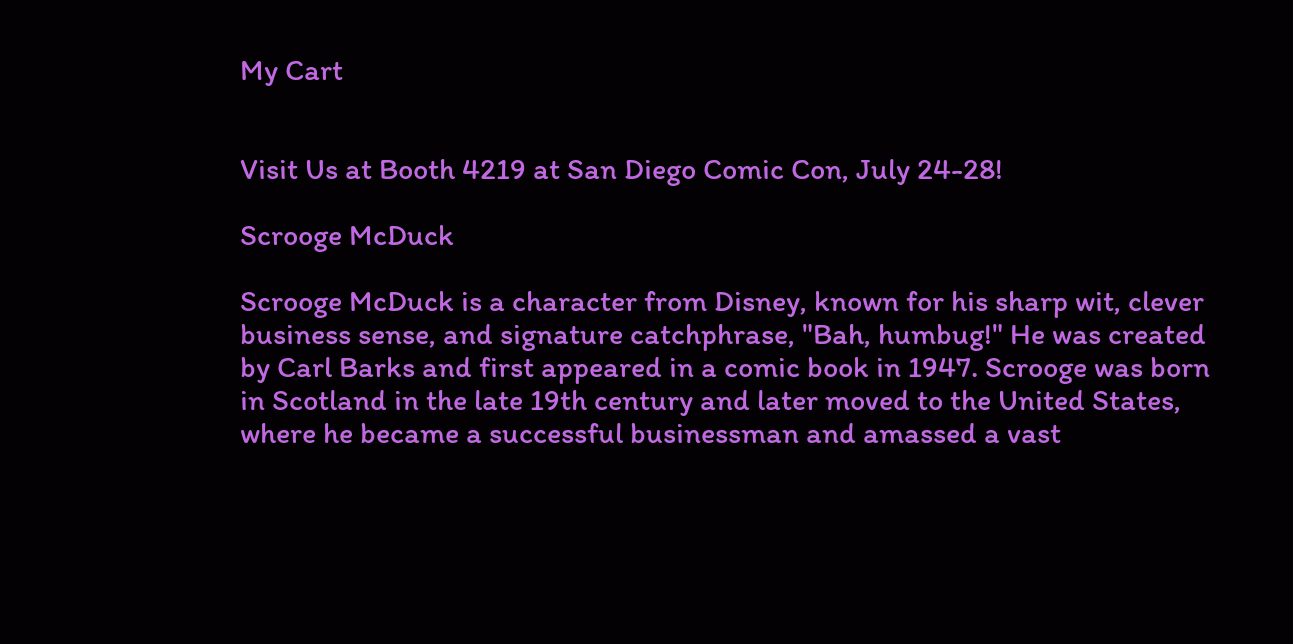My Cart


Visit Us at Booth 4219 at San Diego Comic Con, July 24-28!

Scrooge McDuck

Scrooge McDuck is a character from Disney, known for his sharp wit, clever business sense, and signature catchphrase, "Bah, humbug!" He was created by Carl Barks and first appeared in a comic book in 1947. Scrooge was born in Scotland in the late 19th century and later moved to the United States, where he became a successful businessman and amassed a vast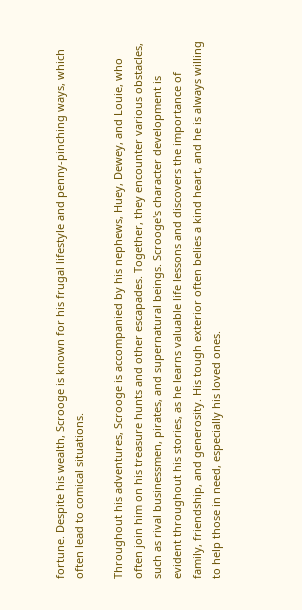fortune. Despite his wealth, Scrooge is known for his frugal lifestyle and penny-pinching ways, which often lead to comical situations.

Throughout his adventures, Scrooge is accompanied by his nephews, Huey, Dewey, and Louie, who often join him on his treasure hunts and other escapades. Together, they encounter various obstacles, such as rival businessmen, pirates, and supernatural beings. Scrooge's character development is evident throughout his stories, as he learns valuable life lessons and discovers the importance of family, friendship, and generosity. His tough exterior often belies a kind heart, and he is always willing to help those in need, especially his loved ones.